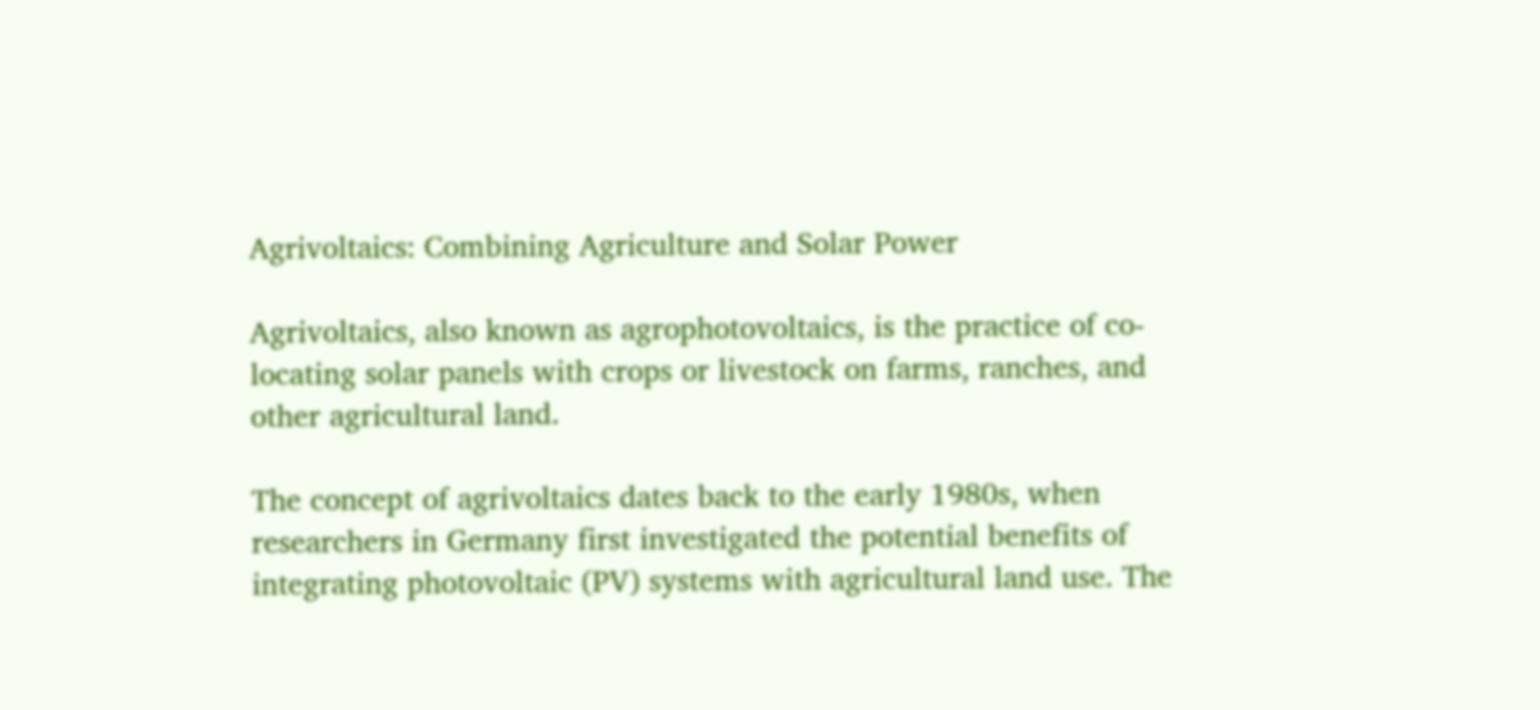Agrivoltaics: Combining Agriculture and Solar Power

Agrivoltaics, also known as agrophotovoltaics, is the practice of co-locating solar panels with crops or livestock on farms, ranches, and other agricultural land.

The concept of agrivoltaics dates back to the early 1980s, when researchers in Germany first investigated the potential benefits of integrating photovoltaic (PV) systems with agricultural land use. The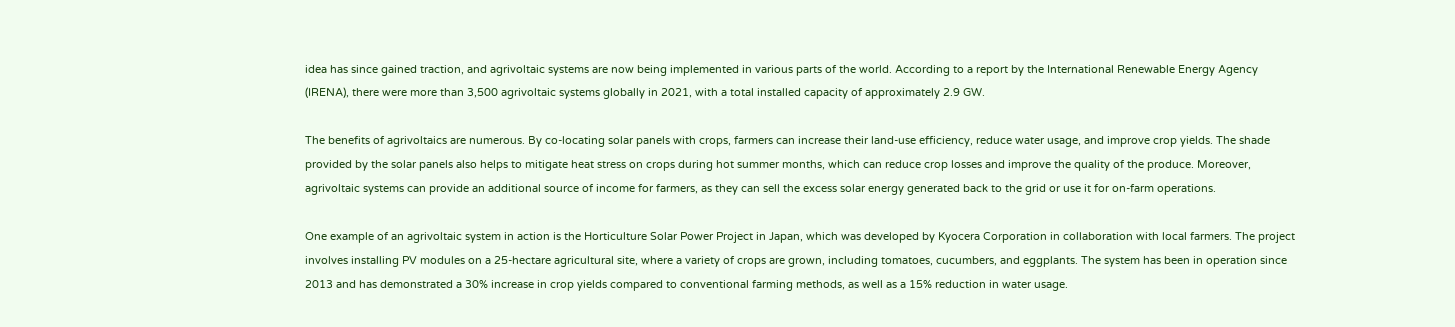idea has since gained traction, and agrivoltaic systems are now being implemented in various parts of the world. According to a report by the International Renewable Energy Agency (IRENA), there were more than 3,500 agrivoltaic systems globally in 2021, with a total installed capacity of approximately 2.9 GW.

The benefits of agrivoltaics are numerous. By co-locating solar panels with crops, farmers can increase their land-use efficiency, reduce water usage, and improve crop yields. The shade provided by the solar panels also helps to mitigate heat stress on crops during hot summer months, which can reduce crop losses and improve the quality of the produce. Moreover, agrivoltaic systems can provide an additional source of income for farmers, as they can sell the excess solar energy generated back to the grid or use it for on-farm operations.

One example of an agrivoltaic system in action is the Horticulture Solar Power Project in Japan, which was developed by Kyocera Corporation in collaboration with local farmers. The project involves installing PV modules on a 25-hectare agricultural site, where a variety of crops are grown, including tomatoes, cucumbers, and eggplants. The system has been in operation since 2013 and has demonstrated a 30% increase in crop yields compared to conventional farming methods, as well as a 15% reduction in water usage.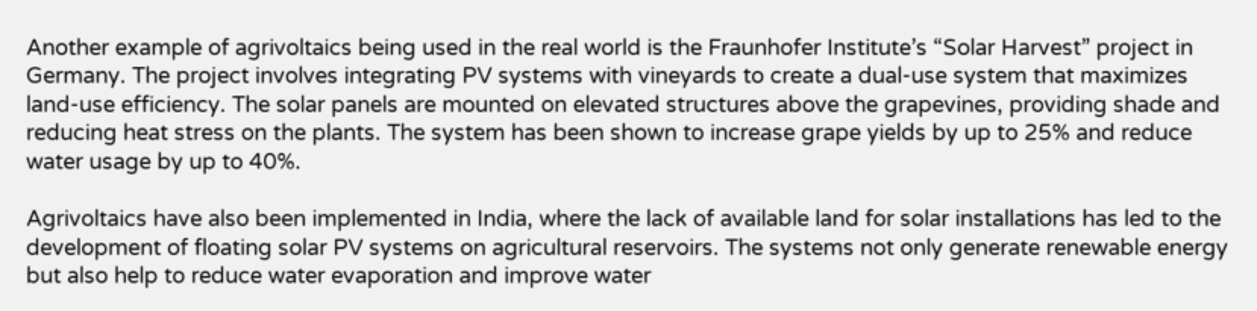Another example of agrivoltaics being used in the real world is the Fraunhofer Institute’s “Solar Harvest” project in Germany. The project involves integrating PV systems with vineyards to create a dual-use system that maximizes land-use efficiency. The solar panels are mounted on elevated structures above the grapevines, providing shade and reducing heat stress on the plants. The system has been shown to increase grape yields by up to 25% and reduce water usage by up to 40%.

Agrivoltaics have also been implemented in India, where the lack of available land for solar installations has led to the development of floating solar PV systems on agricultural reservoirs. The systems not only generate renewable energy but also help to reduce water evaporation and improve water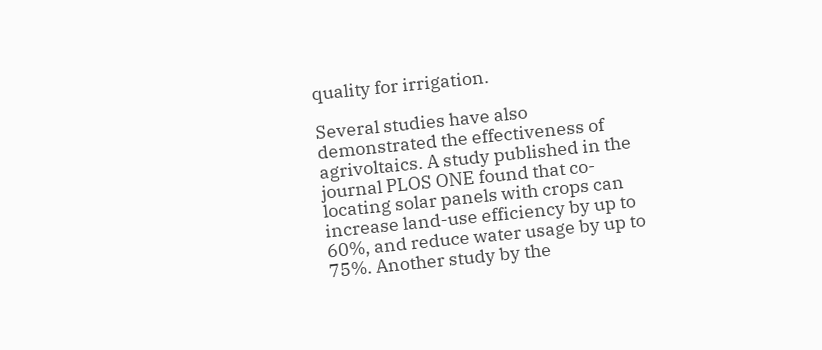quality for irrigation.

Several studies have also demonstrated the effectiveness of agrivoltaics. A study published in the journal PLOS ONE found that co-locating solar panels with crops can increase land-use efficiency by up to 60%, and reduce water usage by up to 75%. Another study by the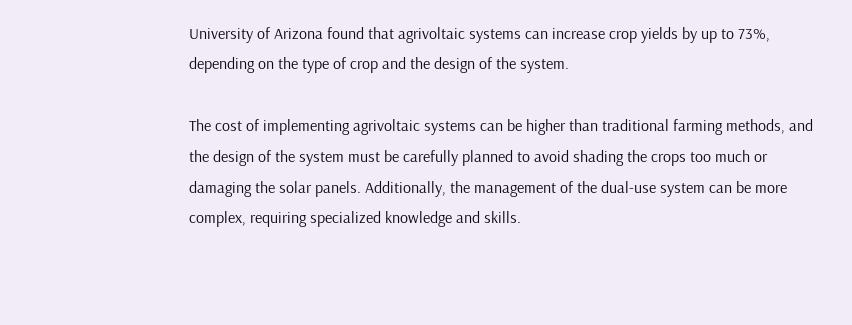University of Arizona found that agrivoltaic systems can increase crop yields by up to 73%, depending on the type of crop and the design of the system.

The cost of implementing agrivoltaic systems can be higher than traditional farming methods, and the design of the system must be carefully planned to avoid shading the crops too much or damaging the solar panels. Additionally, the management of the dual-use system can be more complex, requiring specialized knowledge and skills.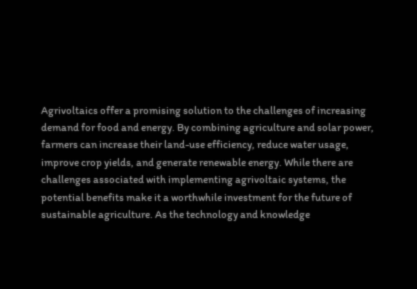Agrivoltaics offer a promising solution to the challenges of increasing demand for food and energy. By combining agriculture and solar power, farmers can increase their land-use efficiency, reduce water usage, improve crop yields, and generate renewable energy. While there are challenges associated with implementing agrivoltaic systems, the potential benefits make it a worthwhile investment for the future of sustainable agriculture. As the technology and knowledge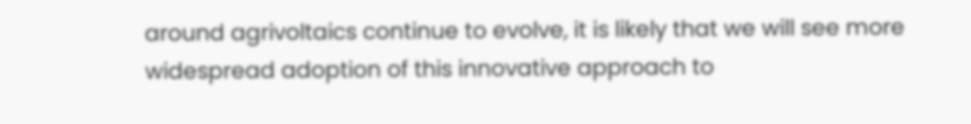around agrivoltaics continue to evolve, it is likely that we will see more widespread adoption of this innovative approach to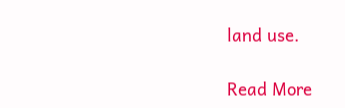land use.

Read More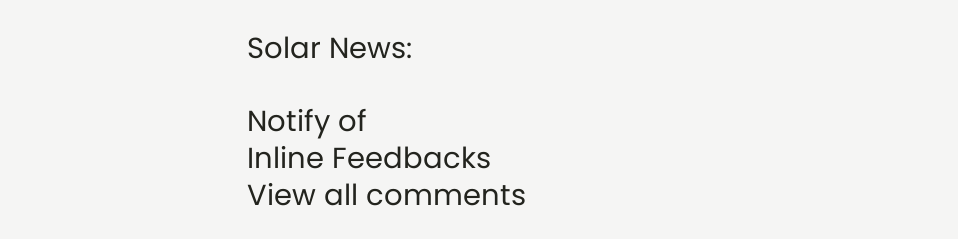Solar News:

Notify of
Inline Feedbacks
View all comments